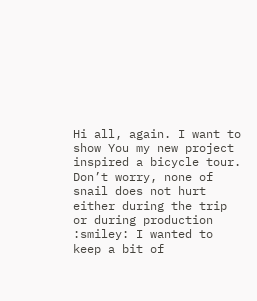Hi all, again. I want to show You my new project inspired a bicycle tour. Don’t worry, none of snail does not hurt either during the trip or during production :smiley: I wanted to keep a bit of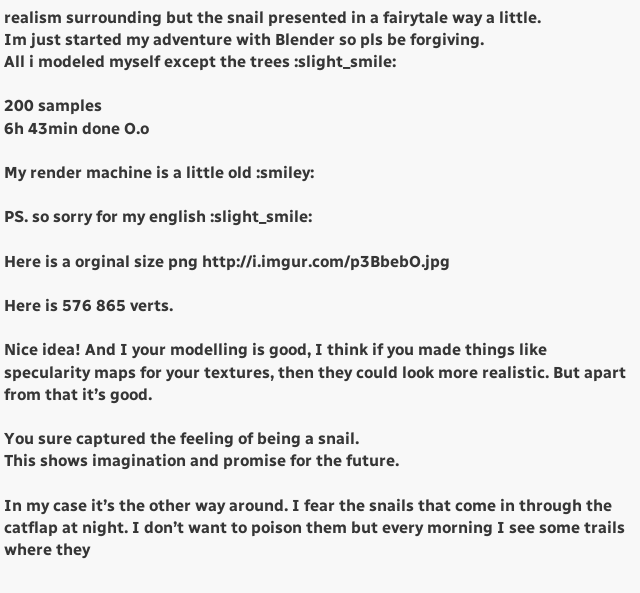realism surrounding but the snail presented in a fairytale way a little.
Im just started my adventure with Blender so pls be forgiving.
All i modeled myself except the trees :slight_smile:

200 samples
6h 43min done O.o

My render machine is a little old :smiley:

PS. so sorry for my english :slight_smile:

Here is a orginal size png http://i.imgur.com/p3BbebO.jpg

Here is 576 865 verts.

Nice idea! And I your modelling is good, I think if you made things like specularity maps for your textures, then they could look more realistic. But apart from that it’s good.

You sure captured the feeling of being a snail.
This shows imagination and promise for the future.

In my case it’s the other way around. I fear the snails that come in through the catflap at night. I don’t want to poison them but every morning I see some trails where they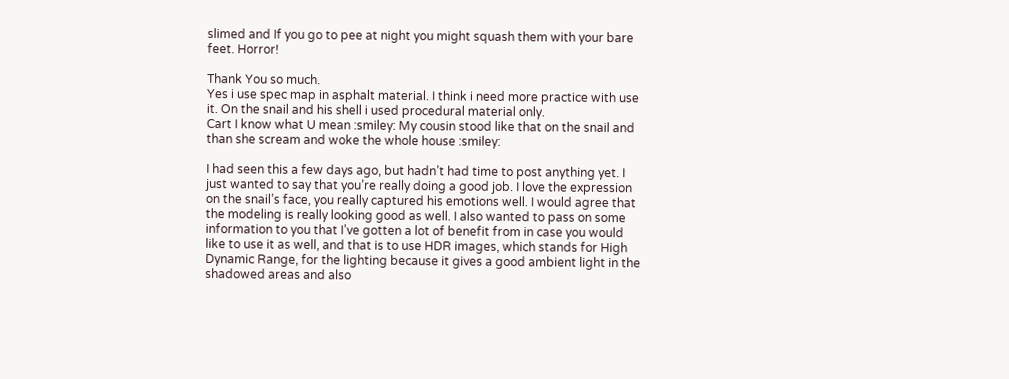slimed and If you go to pee at night you might squash them with your bare feet. Horror!

Thank You so much.
Yes i use spec map in asphalt material. I think i need more practice with use it. On the snail and his shell i used procedural material only.
Cart I know what U mean :smiley: My cousin stood like that on the snail and than she scream and woke the whole house :smiley:

I had seen this a few days ago, but hadn’t had time to post anything yet. I just wanted to say that you’re really doing a good job. I love the expression on the snail’s face, you really captured his emotions well. I would agree that the modeling is really looking good as well. I also wanted to pass on some information to you that I’ve gotten a lot of benefit from in case you would like to use it as well, and that is to use HDR images, which stands for High Dynamic Range, for the lighting because it gives a good ambient light in the shadowed areas and also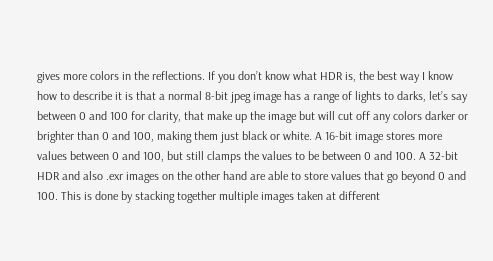gives more colors in the reflections. If you don’t know what HDR is, the best way I know how to describe it is that a normal 8-bit jpeg image has a range of lights to darks, let’s say between 0 and 100 for clarity, that make up the image but will cut off any colors darker or brighter than 0 and 100, making them just black or white. A 16-bit image stores more values between 0 and 100, but still clamps the values to be between 0 and 100. A 32-bit HDR and also .exr images on the other hand are able to store values that go beyond 0 and 100. This is done by stacking together multiple images taken at different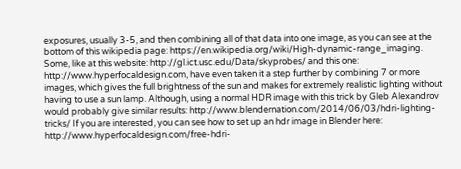exposures, usually 3-5, and then combining all of that data into one image, as you can see at the bottom of this wikipedia page: https://en.wikipedia.org/wiki/High-dynamic-range_imaging. Some, like at this website: http://gl.ict.usc.edu/Data/skyprobes/ and this one: http://www.hyperfocaldesign.com, have even taken it a step further by combining 7 or more images, which gives the full brightness of the sun and makes for extremely realistic lighting without having to use a sun lamp. Although, using a normal HDR image with this trick by Gleb Alexandrov would probably give similar results: http://www.blendernation.com/2014/06/03/hdri-lighting-tricks/ If you are interested, you can see how to set up an hdr image in Blender here: http://www.hyperfocaldesign.com/free-hdri-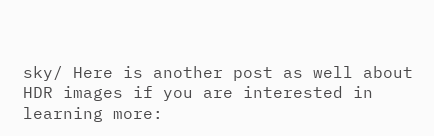sky/ Here is another post as well about HDR images if you are interested in learning more: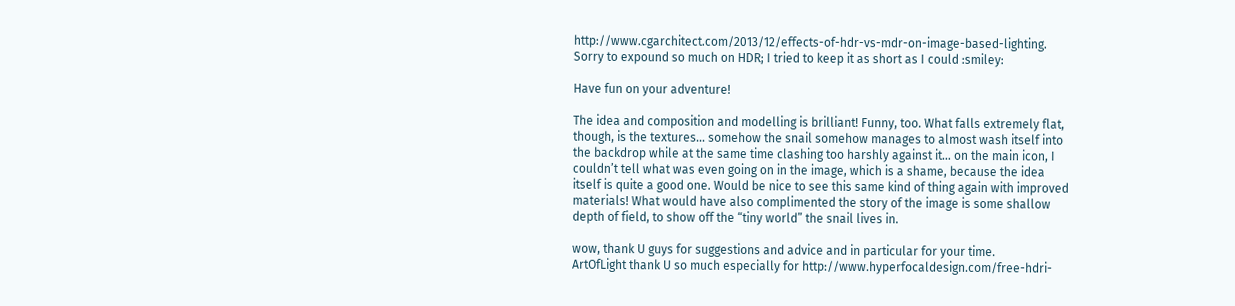http://www.cgarchitect.com/2013/12/effects-of-hdr-vs-mdr-on-image-based-lighting. Sorry to expound so much on HDR; I tried to keep it as short as I could :smiley:

Have fun on your adventure!

The idea and composition and modelling is brilliant! Funny, too. What falls extremely flat, though, is the textures… somehow the snail somehow manages to almost wash itself into the backdrop while at the same time clashing too harshly against it… on the main icon, I couldn’t tell what was even going on in the image, which is a shame, because the idea itself is quite a good one. Would be nice to see this same kind of thing again with improved materials! What would have also complimented the story of the image is some shallow depth of field, to show off the “tiny world” the snail lives in.

wow, thank U guys for suggestions and advice and in particular for your time.
ArtOfLight thank U so much especially for http://www.hyperfocaldesign.com/free-hdri-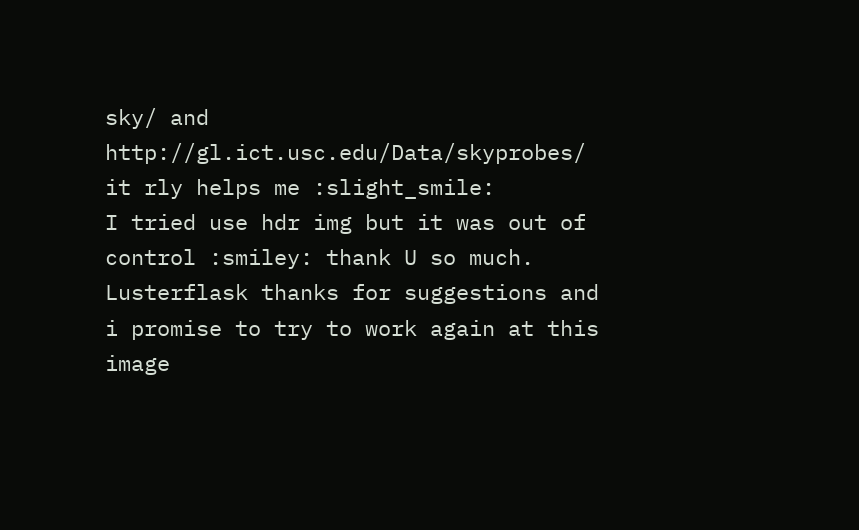sky/ and http://gl.ict.usc.edu/Data/skyprobes/ it rly helps me :slight_smile:
I tried use hdr img but it was out of control :smiley: thank U so much.
Lusterflask thanks for suggestions and i promise to try to work again at this image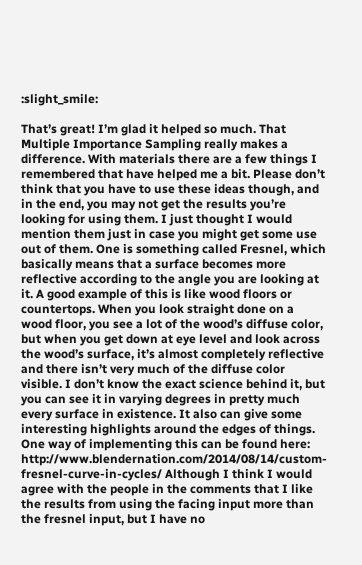:slight_smile:

That’s great! I’m glad it helped so much. That Multiple Importance Sampling really makes a difference. With materials there are a few things I remembered that have helped me a bit. Please don’t think that you have to use these ideas though, and in the end, you may not get the results you’re looking for using them. I just thought I would mention them just in case you might get some use out of them. One is something called Fresnel, which basically means that a surface becomes more reflective according to the angle you are looking at it. A good example of this is like wood floors or countertops. When you look straight done on a wood floor, you see a lot of the wood’s diffuse color, but when you get down at eye level and look across the wood’s surface, it’s almost completely reflective and there isn’t very much of the diffuse color visible. I don’t know the exact science behind it, but you can see it in varying degrees in pretty much every surface in existence. It also can give some interesting highlights around the edges of things. One way of implementing this can be found here: http://www.blendernation.com/2014/08/14/custom-fresnel-curve-in-cycles/ Although I think I would agree with the people in the comments that I like the results from using the facing input more than the fresnel input, but I have no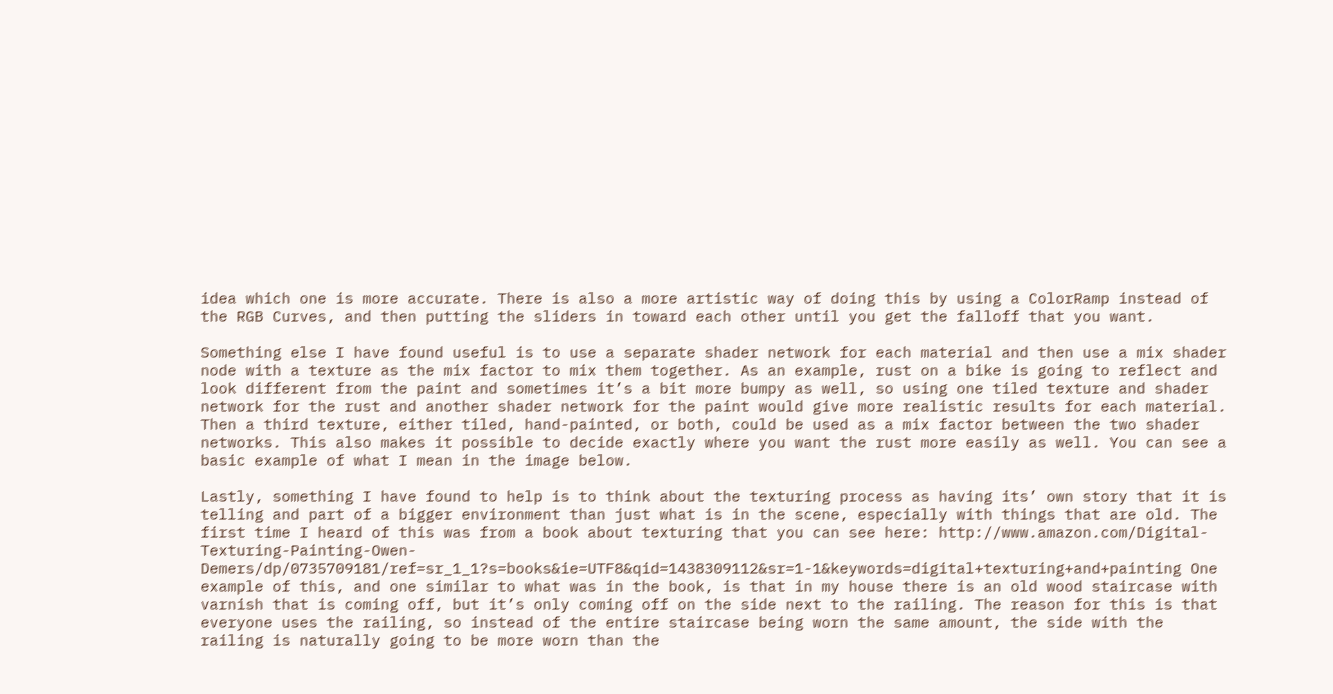idea which one is more accurate. There is also a more artistic way of doing this by using a ColorRamp instead of the RGB Curves, and then putting the sliders in toward each other until you get the falloff that you want.

Something else I have found useful is to use a separate shader network for each material and then use a mix shader node with a texture as the mix factor to mix them together. As an example, rust on a bike is going to reflect and look different from the paint and sometimes it’s a bit more bumpy as well, so using one tiled texture and shader network for the rust and another shader network for the paint would give more realistic results for each material. Then a third texture, either tiled, hand-painted, or both, could be used as a mix factor between the two shader networks. This also makes it possible to decide exactly where you want the rust more easily as well. You can see a basic example of what I mean in the image below.

Lastly, something I have found to help is to think about the texturing process as having its’ own story that it is telling and part of a bigger environment than just what is in the scene, especially with things that are old. The first time I heard of this was from a book about texturing that you can see here: http://www.amazon.com/Digital-Texturing-Painting-Owen-Demers/dp/0735709181/ref=sr_1_1?s=books&ie=UTF8&qid=1438309112&sr=1-1&keywords=digital+texturing+and+painting One example of this, and one similar to what was in the book, is that in my house there is an old wood staircase with varnish that is coming off, but it’s only coming off on the side next to the railing. The reason for this is that everyone uses the railing, so instead of the entire staircase being worn the same amount, the side with the railing is naturally going to be more worn than the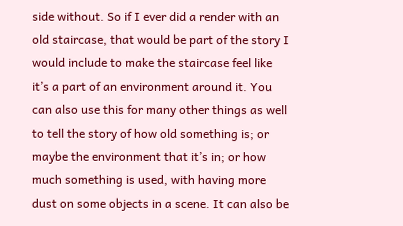side without. So if I ever did a render with an old staircase, that would be part of the story I would include to make the staircase feel like it’s a part of an environment around it. You can also use this for many other things as well to tell the story of how old something is; or maybe the environment that it’s in; or how much something is used, with having more dust on some objects in a scene. It can also be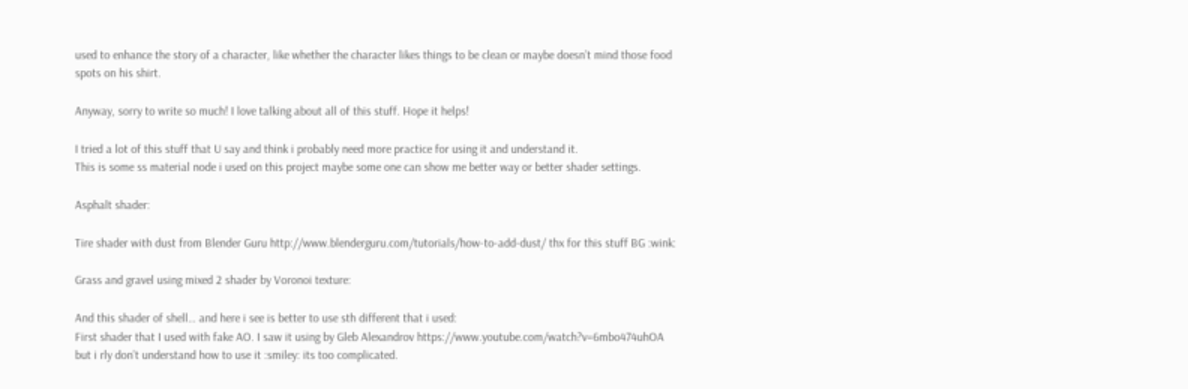used to enhance the story of a character, like whether the character likes things to be clean or maybe doesn’t mind those food spots on his shirt.

Anyway, sorry to write so much! I love talking about all of this stuff. Hope it helps!

I tried a lot of this stuff that U say and think i probably need more practice for using it and understand it.
This is some ss material node i used on this project maybe some one can show me better way or better shader settings.

Asphalt shader:

Tire shader with dust from Blender Guru http://www.blenderguru.com/tutorials/how-to-add-dust/ thx for this stuff BG :wink:

Grass and gravel using mixed 2 shader by Voronoi texture:

And this shader of shell… and here i see is better to use sth different that i used:
First shader that I used with fake AO. I saw it using by Gleb Alexandrov https://www.youtube.com/watch?v=6mbo474uhOA but i rly don’t understand how to use it :smiley: its too complicated.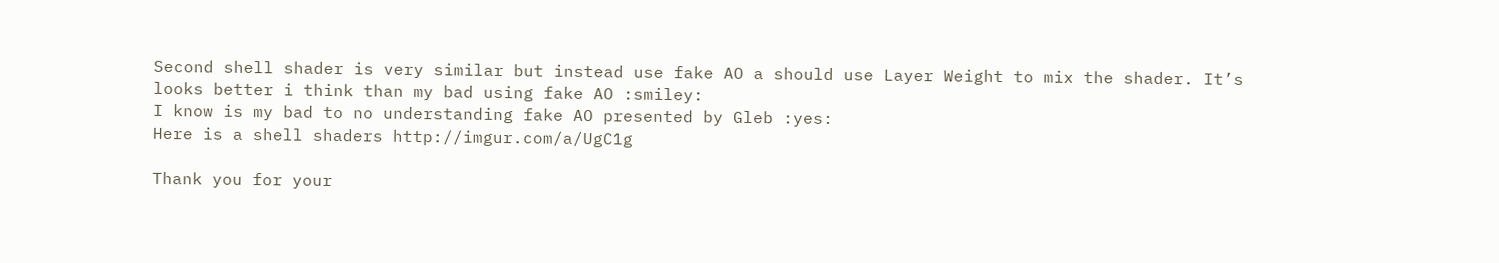Second shell shader is very similar but instead use fake AO a should use Layer Weight to mix the shader. It’s looks better i think than my bad using fake AO :smiley:
I know is my bad to no understanding fake AO presented by Gleb :yes:
Here is a shell shaders http://imgur.com/a/UgC1g

Thank you for your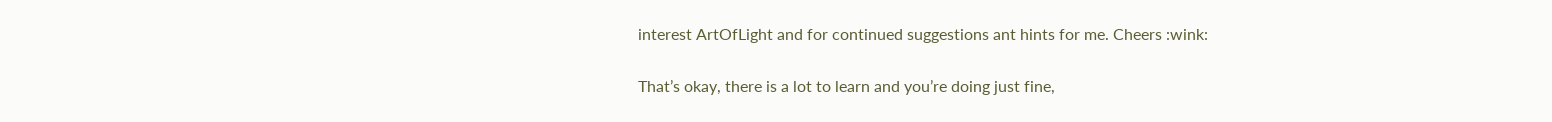interest ArtOfLight and for continued suggestions ant hints for me. Cheers :wink:

That’s okay, there is a lot to learn and you’re doing just fine,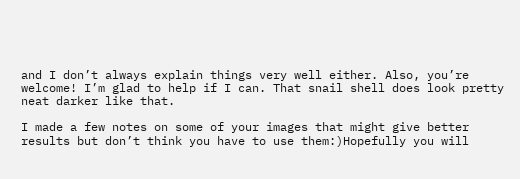and I don’t always explain things very well either. Also, you’re welcome! I’m glad to help if I can. That snail shell does look pretty neat darker like that.

I made a few notes on some of your images that might give better results but don’t think you have to use them:)Hopefully you will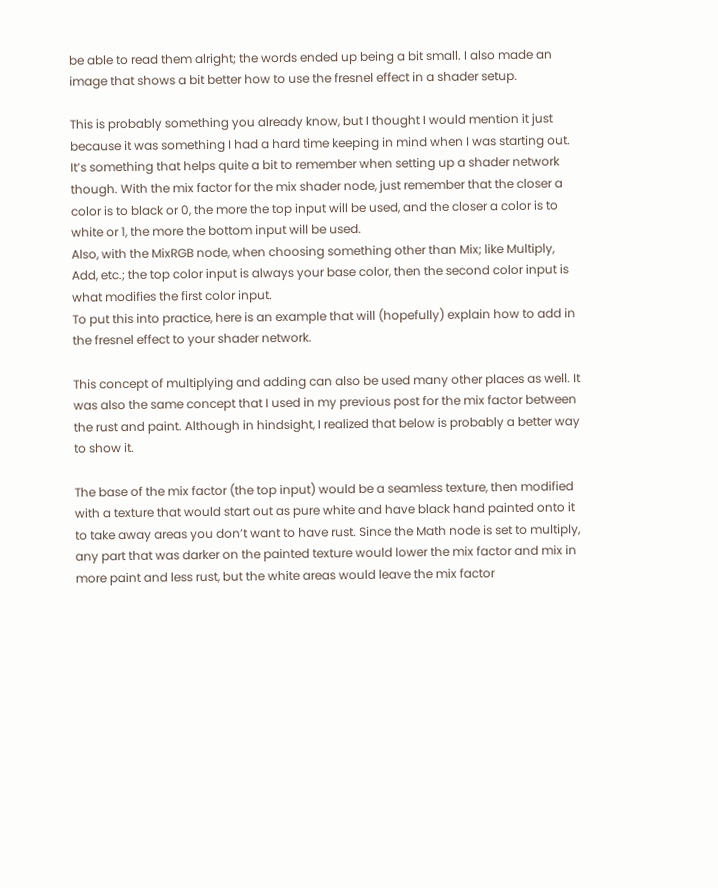be able to read them alright; the words ended up being a bit small. I also made an image that shows a bit better how to use the fresnel effect in a shader setup.

This is probably something you already know, but I thought I would mention it just because it was something I had a hard time keeping in mind when I was starting out. It’s something that helps quite a bit to remember when setting up a shader network though. With the mix factor for the mix shader node, just remember that the closer a color is to black or 0, the more the top input will be used, and the closer a color is to white or 1, the more the bottom input will be used.
Also, with the MixRGB node, when choosing something other than Mix; like Multiply, Add, etc.; the top color input is always your base color, then the second color input is what modifies the first color input.
To put this into practice, here is an example that will (hopefully) explain how to add in the fresnel effect to your shader network.

This concept of multiplying and adding can also be used many other places as well. It was also the same concept that I used in my previous post for the mix factor between the rust and paint. Although in hindsight, I realized that below is probably a better way to show it.

The base of the mix factor (the top input) would be a seamless texture, then modified with a texture that would start out as pure white and have black hand painted onto it to take away areas you don’t want to have rust. Since the Math node is set to multiply, any part that was darker on the painted texture would lower the mix factor and mix in more paint and less rust, but the white areas would leave the mix factor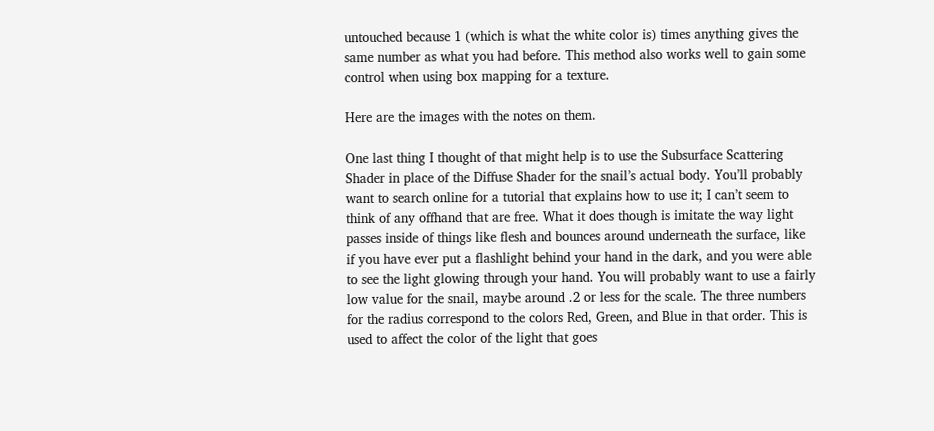untouched because 1 (which is what the white color is) times anything gives the same number as what you had before. This method also works well to gain some control when using box mapping for a texture.

Here are the images with the notes on them.

One last thing I thought of that might help is to use the Subsurface Scattering Shader in place of the Diffuse Shader for the snail’s actual body. You’ll probably want to search online for a tutorial that explains how to use it; I can’t seem to think of any offhand that are free. What it does though is imitate the way light passes inside of things like flesh and bounces around underneath the surface, like if you have ever put a flashlight behind your hand in the dark, and you were able to see the light glowing through your hand. You will probably want to use a fairly low value for the snail, maybe around .2 or less for the scale. The three numbers for the radius correspond to the colors Red, Green, and Blue in that order. This is used to affect the color of the light that goes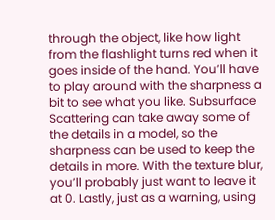through the object, like how light from the flashlight turns red when it goes inside of the hand. You’ll have to play around with the sharpness a bit to see what you like. Subsurface Scattering can take away some of the details in a model, so the sharpness can be used to keep the details in more. With the texture blur, you’ll probably just want to leave it at 0. Lastly, just as a warning, using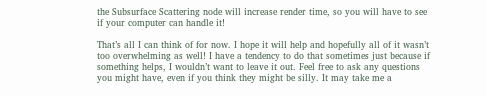the Subsurface Scattering node will increase render time, so you will have to see if your computer can handle it!

That’s all I can think of for now. I hope it will help and hopefully all of it wasn’t too overwhelming as well! I have a tendency to do that sometimes just because if something helps, I wouldn’t want to leave it out. Feel free to ask any questions you might have, even if you think they might be silly. It may take me a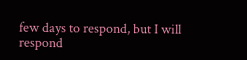few days to respond, but I will respond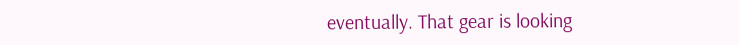eventually. That gear is looking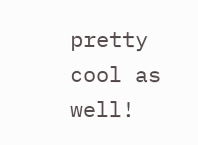pretty cool as well!